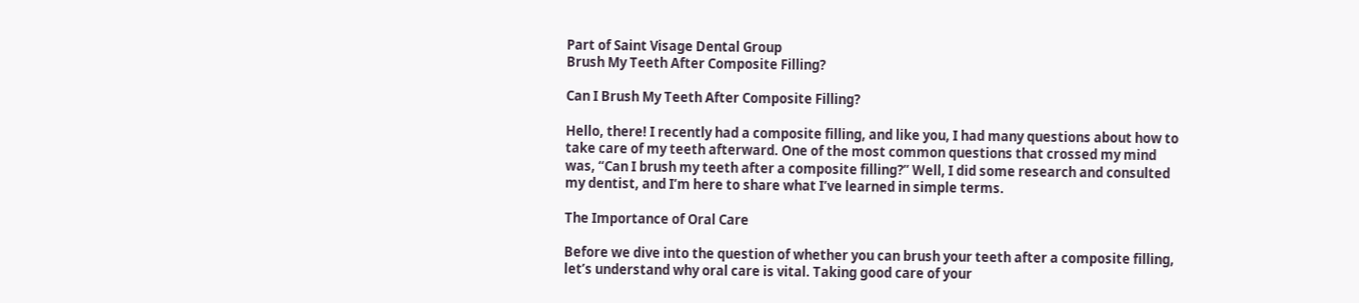Part of Saint Visage Dental Group
Brush My Teeth After Composite Filling?

Can I Brush My Teeth After Composite Filling?

Hello, there! I recently had a composite filling, and like you, I had many questions about how to take care of my teeth afterward. One of the most common questions that crossed my mind was, “Can I brush my teeth after a composite filling?” Well, I did some research and consulted my dentist, and I’m here to share what I’ve learned in simple terms.

The Importance of Oral Care

Before we dive into the question of whether you can brush your teeth after a composite filling, let’s understand why oral care is vital. Taking good care of your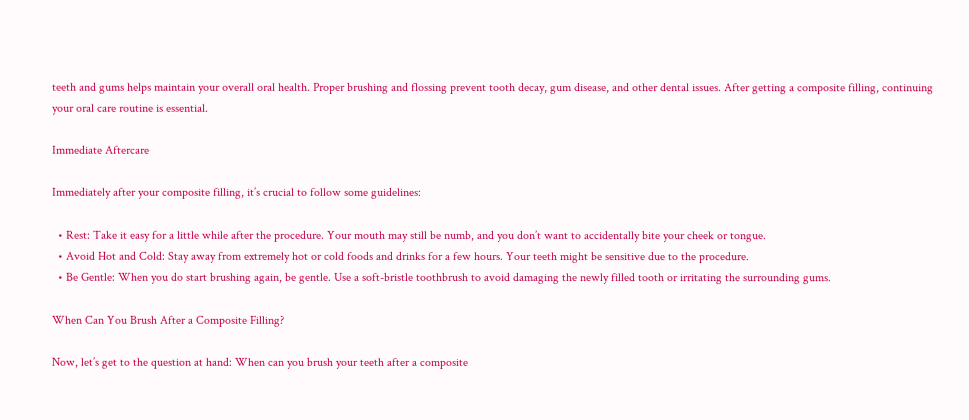teeth and gums helps maintain your overall oral health. Proper brushing and flossing prevent tooth decay, gum disease, and other dental issues. After getting a composite filling, continuing your oral care routine is essential.

Immediate Aftercare

Immediately after your composite filling, it’s crucial to follow some guidelines:

  • Rest: Take it easy for a little while after the procedure. Your mouth may still be numb, and you don’t want to accidentally bite your cheek or tongue.
  • Avoid Hot and Cold: Stay away from extremely hot or cold foods and drinks for a few hours. Your teeth might be sensitive due to the procedure.
  • Be Gentle: When you do start brushing again, be gentle. Use a soft-bristle toothbrush to avoid damaging the newly filled tooth or irritating the surrounding gums.

When Can You Brush After a Composite Filling?

Now, let’s get to the question at hand: When can you brush your teeth after a composite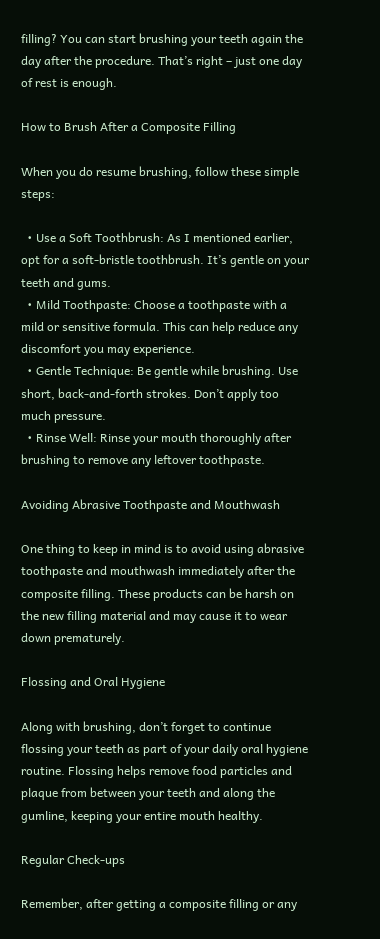filling? You can start brushing your teeth again the day after the procedure. That’s right – just one day of rest is enough.

How to Brush After a Composite Filling

When you do resume brushing, follow these simple steps:

  • Use a Soft Toothbrush: As I mentioned earlier, opt for a soft-bristle toothbrush. It’s gentle on your teeth and gums.
  • Mild Toothpaste: Choose a toothpaste with a mild or sensitive formula. This can help reduce any discomfort you may experience.
  • Gentle Technique: Be gentle while brushing. Use short, back-and-forth strokes. Don’t apply too much pressure.
  • Rinse Well: Rinse your mouth thoroughly after brushing to remove any leftover toothpaste.

Avoiding Abrasive Toothpaste and Mouthwash

One thing to keep in mind is to avoid using abrasive toothpaste and mouthwash immediately after the composite filling. These products can be harsh on the new filling material and may cause it to wear down prematurely.

Flossing and Oral Hygiene

Along with brushing, don’t forget to continue flossing your teeth as part of your daily oral hygiene routine. Flossing helps remove food particles and plaque from between your teeth and along the gumline, keeping your entire mouth healthy.

Regular Check-ups

Remember, after getting a composite filling or any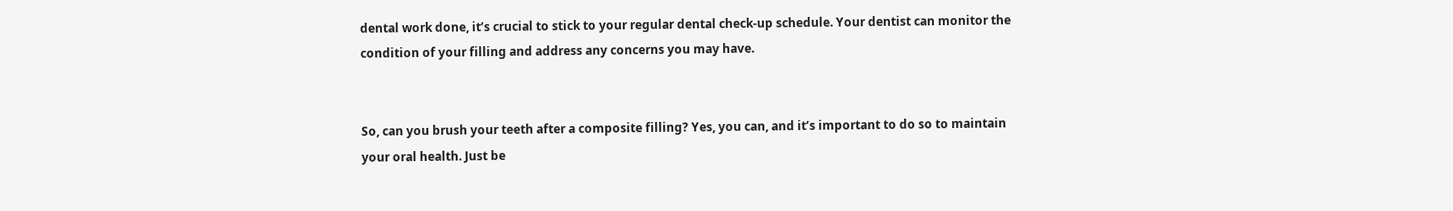dental work done, it’s crucial to stick to your regular dental check-up schedule. Your dentist can monitor the condition of your filling and address any concerns you may have.


So, can you brush your teeth after a composite filling? Yes, you can, and it’s important to do so to maintain your oral health. Just be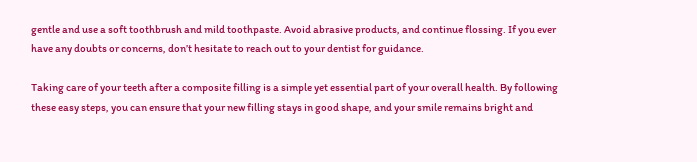gentle and use a soft toothbrush and mild toothpaste. Avoid abrasive products, and continue flossing. If you ever have any doubts or concerns, don’t hesitate to reach out to your dentist for guidance.

Taking care of your teeth after a composite filling is a simple yet essential part of your overall health. By following these easy steps, you can ensure that your new filling stays in good shape, and your smile remains bright and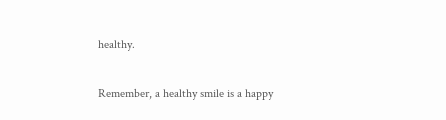healthy.

Remember, a healthy smile is a happy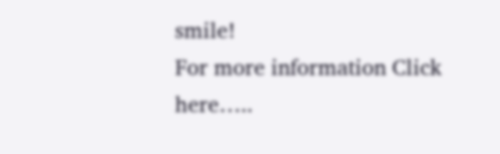smile!
For more information Click here…..